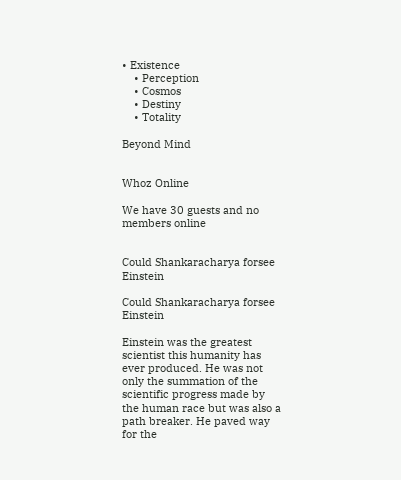• Existence
    • Perception
    • Cosmos
    • Destiny
    • Totality

Beyond Mind


Whoz Online

We have 30 guests and no members online


Could Shankaracharya forsee Einstein

Could Shankaracharya forsee Einstein

Einstein was the greatest scientist this humanity has ever produced. He was not only the summation of the scientific progress made by the human race but was also a path breaker. He paved way for the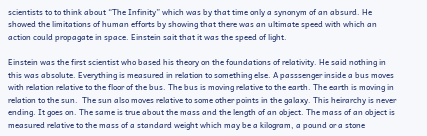scientists to to think about “The Infinity” which was by that time only a synonym of an absurd. He showed the limitations of human efforts by showing that there was an ultimate speed with which an action could propagate in space. Einstein sait that it was the speed of light.

Einstein was the first scientist who based his theory on the foundations of relativity. He said nothing in this was absolute. Everything is measured in relation to something else. A passsenger inside a bus moves with relation relative to the floor of the bus. The bus is moving relative to the earth. The earth is moving in relation to the sun.  The sun also moves relative to some other points in the galaxy. This heirarchy is never ending. It goes on. The same is true about the mass and the length of an object. The mass of an object is measured relative to the mass of a standard weight which may be a kilogram, a pound or a stone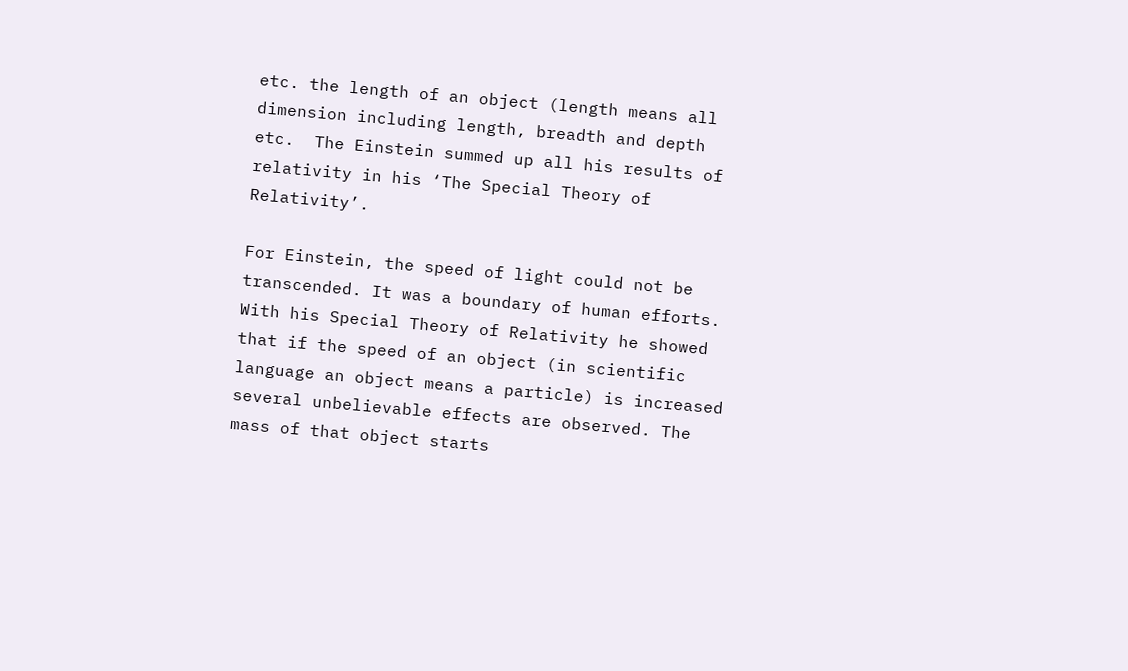etc. the length of an object (length means all dimension including length, breadth and depth etc.  The Einstein summed up all his results of relativity in his ‘The Special Theory of Relativity’.

For Einstein, the speed of light could not be transcended. It was a boundary of human efforts. With his Special Theory of Relativity he showed that if the speed of an object (in scientific language an object means a particle) is increased several unbelievable effects are observed. The mass of that object starts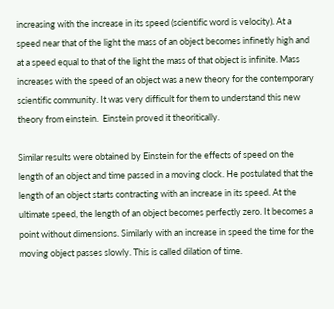increasing with the increase in its speed (scientific word is velocity). At a speed near that of the light the mass of an object becomes infinetly high and at a speed equal to that of the light the mass of that object is infinite. Mass increases with the speed of an object was a new theory for the contemporary scientific community. It was very difficult for them to understand this new theory from einstein.  Einstein proved it theoritically.

Similar results were obtained by Einstein for the effects of speed on the length of an object and time passed in a moving clock. He postulated that the length of an object starts contracting with an increase in its speed. At the ultimate speed, the length of an object becomes perfectly zero. It becomes a point without dimensions. Similarly with an increase in speed the time for the moving object passes slowly. This is called dilation of time.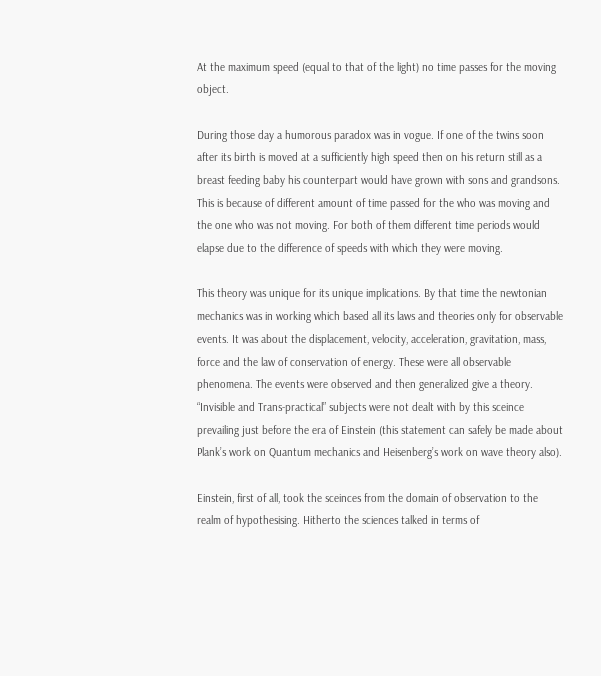At the maximum speed (equal to that of the light) no time passes for the moving object.

During those day a humorous paradox was in vogue. If one of the twins soon after its birth is moved at a sufficiently high speed then on his return still as a breast feeding baby his counterpart would have grown with sons and grandsons. This is because of different amount of time passed for the who was moving and the one who was not moving. For both of them different time periods would elapse due to the difference of speeds with which they were moving.

This theory was unique for its unique implications. By that time the newtonian mechanics was in working which based all its laws and theories only for observable events. It was about the displacement, velocity, acceleration, gravitation, mass, force and the law of conservation of energy. These were all observable phenomena. The events were observed and then generalized give a theory. “Invisible and Trans-practical” subjects were not dealt with by this sceince prevailing just before the era of Einstein (this statement can safely be made about Plank’s work on Quantum mechanics and Heisenberg’s work on wave theory also).

Einstein, first of all, took the sceinces from the domain of observation to the realm of hypothesising. Hitherto the sciences talked in terms of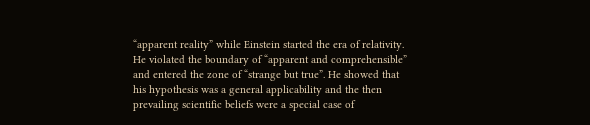“apparent reality” while Einstein started the era of relativity. He violated the boundary of “apparent and comprehensible” and entered the zone of “strange but true”. He showed that his hypothesis was a general applicability and the then prevailing scientific beliefs were a special case of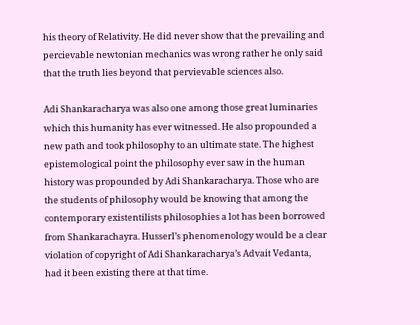his theory of Relativity. He did never show that the prevailing and percievable newtonian mechanics was wrong rather he only said that the truth lies beyond that pervievable sciences also.

Adi Shankaracharya was also one among those great luminaries which this humanity has ever witnessed. He also propounded a new path and took philosophy to an ultimate state. The highest epistemological point the philosophy ever saw in the human history was propounded by Adi Shankaracharya. Those who are the students of philosophy would be knowing that among the contemporary existentilists philosophies a lot has been borrowed from Shankarachayra. Husserl’s phenomenology would be a clear violation of copyright of Adi Shankaracharya’s Advait Vedanta, had it been existing there at that time.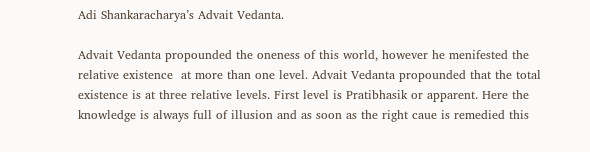Adi Shankaracharya’s Advait Vedanta.

Advait Vedanta propounded the oneness of this world, however he menifested the relative existence  at more than one level. Advait Vedanta propounded that the total existence is at three relative levels. First level is Pratibhasik or apparent. Here the knowledge is always full of illusion and as soon as the right caue is remedied this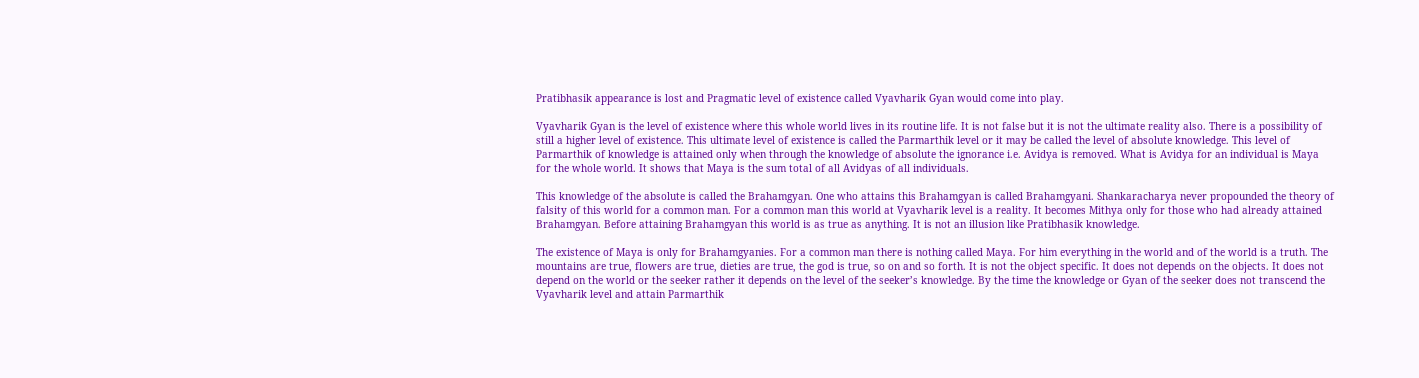Pratibhasik appearance is lost and Pragmatic level of existence called Vyavharik Gyan would come into play.

Vyavharik Gyan is the level of existence where this whole world lives in its routine life. It is not false but it is not the ultimate reality also. There is a possibility of still a higher level of existence. This ultimate level of existence is called the Parmarthik level or it may be called the level of absolute knowledge. This level of Parmarthik of knowledge is attained only when through the knowledge of absolute the ignorance i.e. Avidya is removed. What is Avidya for an individual is Maya for the whole world. It shows that Maya is the sum total of all Avidyas of all individuals.

This knowledge of the absolute is called the Brahamgyan. One who attains this Brahamgyan is called Brahamgyani. Shankaracharya never propounded the theory of falsity of this world for a common man. For a common man this world at Vyavharik level is a reality. It becomes Mithya only for those who had already attained Brahamgyan. Before attaining Brahamgyan this world is as true as anything. It is not an illusion like Pratibhasik knowledge.

The existence of Maya is only for Brahamgyanies. For a common man there is nothing called Maya. For him everything in the world and of the world is a truth. The mountains are true, flowers are true, dieties are true, the god is true, so on and so forth. It is not the object specific. It does not depends on the objects. It does not depend on the world or the seeker rather it depends on the level of the seeker’s knowledge. By the time the knowledge or Gyan of the seeker does not transcend the Vyavharik level and attain Parmarthik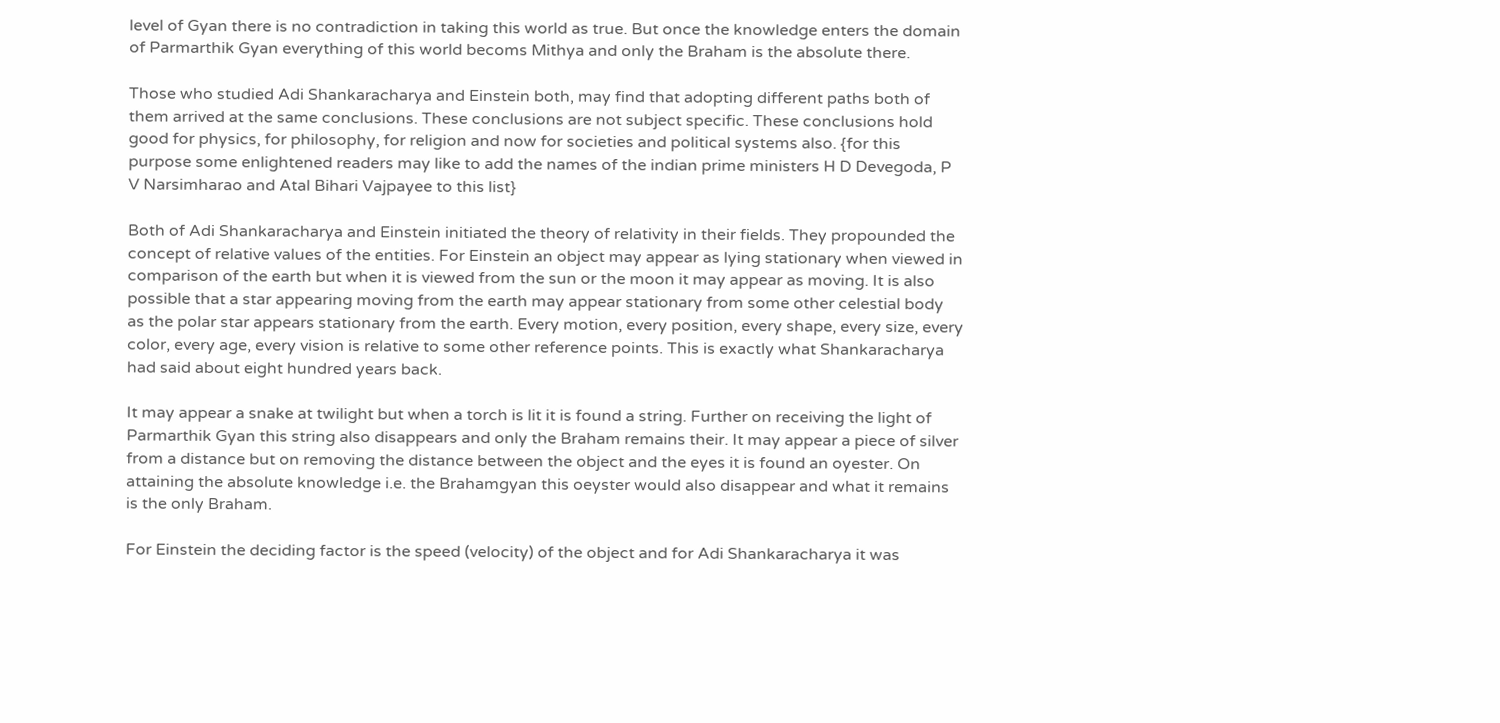level of Gyan there is no contradiction in taking this world as true. But once the knowledge enters the domain of Parmarthik Gyan everything of this world becoms Mithya and only the Braham is the absolute there.

Those who studied Adi Shankaracharya and Einstein both, may find that adopting different paths both of them arrived at the same conclusions. These conclusions are not subject specific. These conclusions hold good for physics, for philosophy, for religion and now for societies and political systems also. {for this purpose some enlightened readers may like to add the names of the indian prime ministers H D Devegoda, P V Narsimharao and Atal Bihari Vajpayee to this list}

Both of Adi Shankaracharya and Einstein initiated the theory of relativity in their fields. They propounded the concept of relative values of the entities. For Einstein an object may appear as lying stationary when viewed in comparison of the earth but when it is viewed from the sun or the moon it may appear as moving. It is also possible that a star appearing moving from the earth may appear stationary from some other celestial body as the polar star appears stationary from the earth. Every motion, every position, every shape, every size, every color, every age, every vision is relative to some other reference points. This is exactly what Shankaracharya had said about eight hundred years back.

It may appear a snake at twilight but when a torch is lit it is found a string. Further on receiving the light of Parmarthik Gyan this string also disappears and only the Braham remains their. It may appear a piece of silver from a distance but on removing the distance between the object and the eyes it is found an oyester. On attaining the absolute knowledge i.e. the Brahamgyan this oeyster would also disappear and what it remains is the only Braham.

For Einstein the deciding factor is the speed (velocity) of the object and for Adi Shankaracharya it was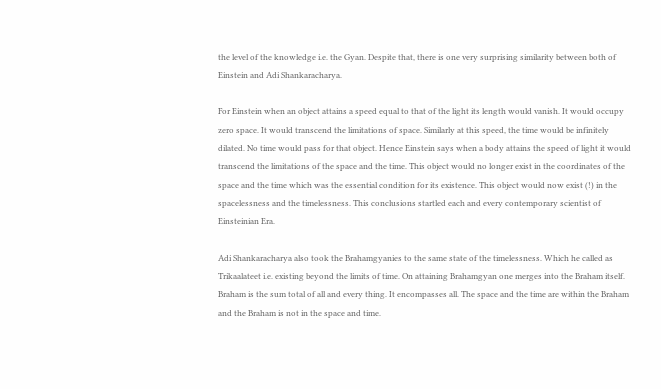the level of the knowledge i.e. the Gyan. Despite that, there is one very surprising similarity between both of Einstein and Adi Shankaracharya.

For Einstein when an object attains a speed equal to that of the light its length would vanish. It would occupy zero space. It would transcend the limitations of space. Similarly at this speed, the time would be infinitely dilated. No time would pass for that object. Hence Einstein says when a body attains the speed of light it would transcend the limitations of the space and the time. This object would no longer exist in the coordinates of the space and the time which was the essential condition for its existence. This object would now exist (!) in the spacelessness and the timelessness. This conclusions startled each and every contemporary scientist of Einsteinian Era.

Adi Shankaracharya also took the Brahamgyanies to the same state of the timelessness. Which he called as Trikaalateet i.e. existing beyond the limits of time. On attaining Brahamgyan one merges into the Braham itself. Braham is the sum total of all and every thing. It encompasses all. The space and the time are within the Braham and the Braham is not in the space and time.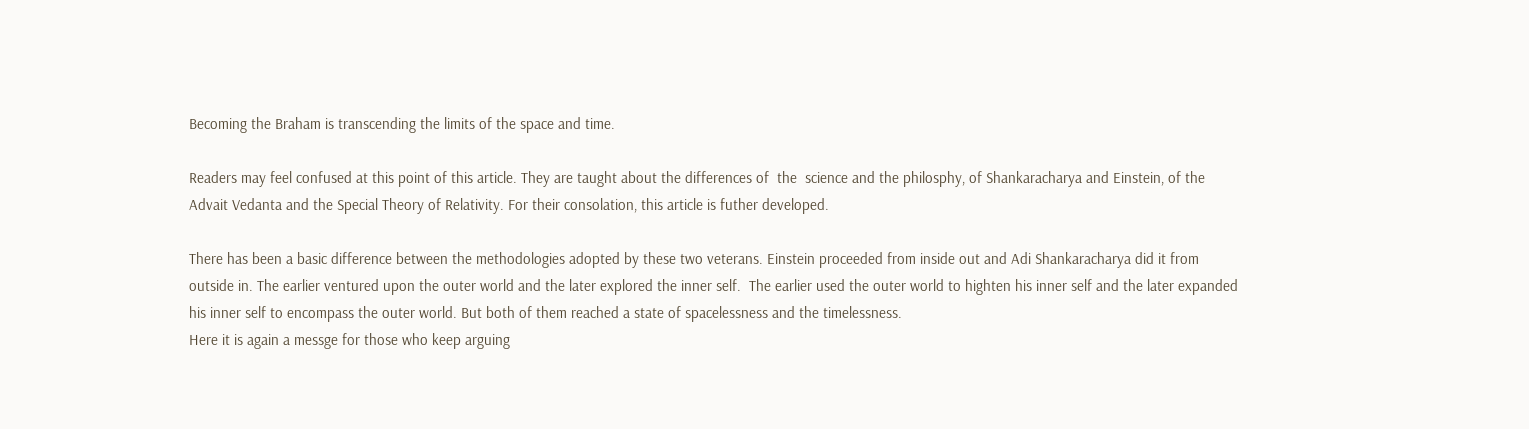Becoming the Braham is transcending the limits of the space and time.

Readers may feel confused at this point of this article. They are taught about the differences of  the  science and the philosphy, of Shankaracharya and Einstein, of the Advait Vedanta and the Special Theory of Relativity. For their consolation, this article is futher developed.

There has been a basic difference between the methodologies adopted by these two veterans. Einstein proceeded from inside out and Adi Shankaracharya did it from outside in. The earlier ventured upon the outer world and the later explored the inner self.  The earlier used the outer world to highten his inner self and the later expanded his inner self to encompass the outer world. But both of them reached a state of spacelessness and the timelessness.
Here it is again a messge for those who keep arguing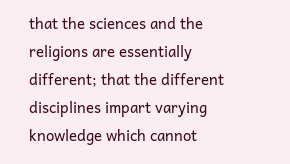that the sciences and the religions are essentially different; that the different disciplines impart varying knowledge which cannot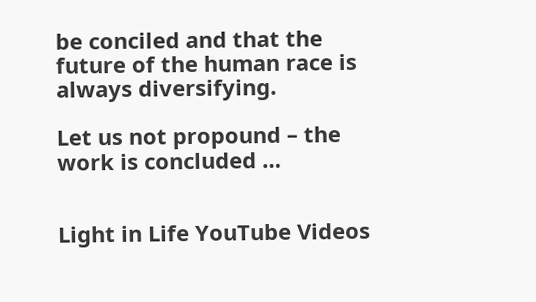be conciled and that the future of the human race is always diversifying.

Let us not propound – the work is concluded …


Light in Life YouTube Videos